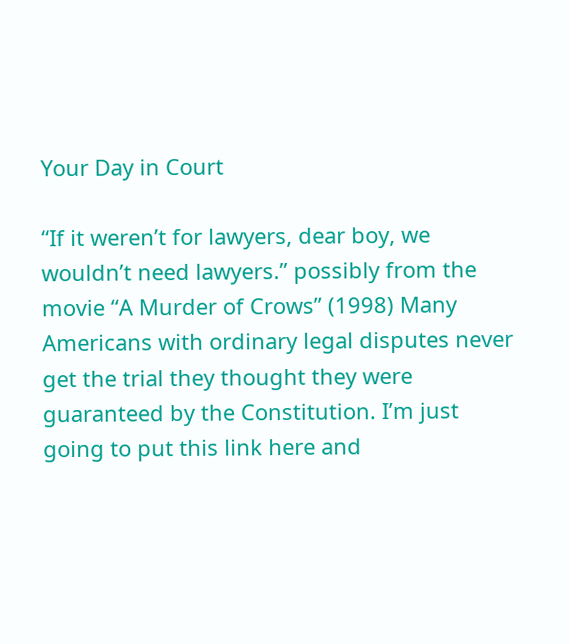Your Day in Court

“If it weren’t for lawyers, dear boy, we wouldn’t need lawyers.” possibly from the movie “A Murder of Crows” (1998) Many Americans with ordinary legal disputes never get the trial they thought they were guaranteed by the Constitution. I’m just going to put this link here and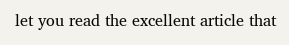let you read the excellent article that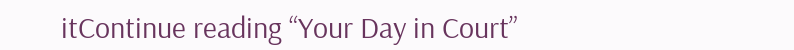itContinue reading “Your Day in Court”